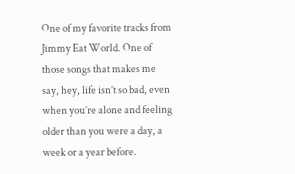One of my favorite tracks from Jimmy Eat World. One of those songs that makes me say, hey, life isn’t so bad, even when you’re alone and feeling older than you were a day, a week or a year before.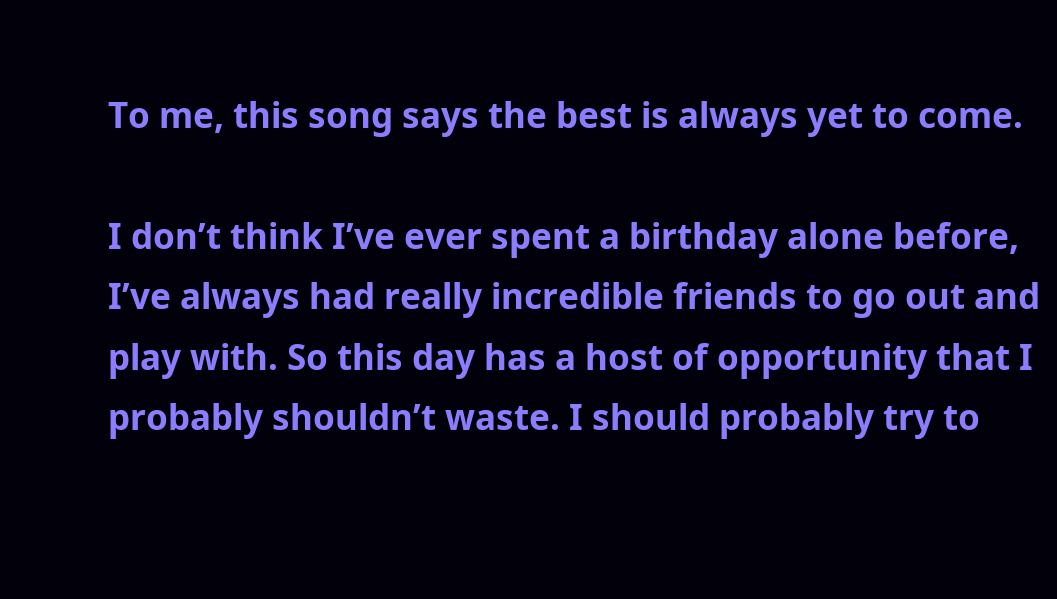To me, this song says the best is always yet to come.

I don’t think I’ve ever spent a birthday alone before, I’ve always had really incredible friends to go out and play with. So this day has a host of opportunity that I probably shouldn’t waste. I should probably try to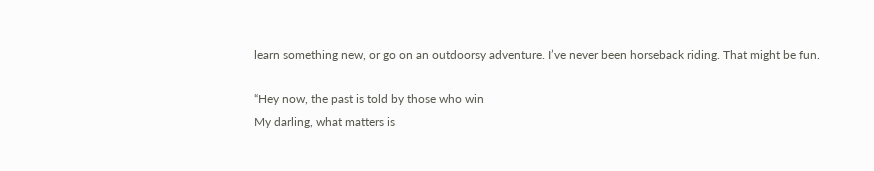learn something new, or go on an outdoorsy adventure. I’ve never been horseback riding. That might be fun.

“Hey now, the past is told by those who win
My darling, what matters is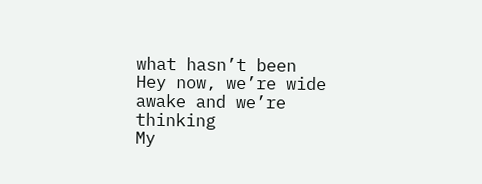what hasn’t been
Hey now, we’re wide awake and we’re thinking
My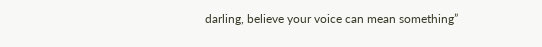darling, believe your voice can mean something”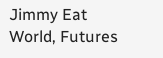Jimmy Eat World, Futures